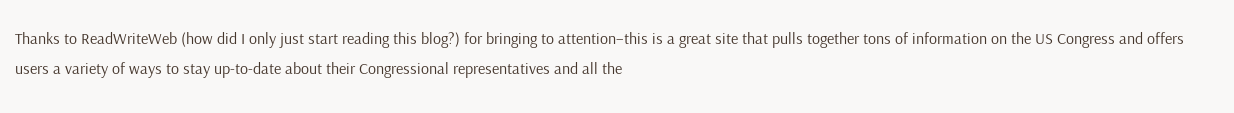Thanks to ReadWriteWeb (how did I only just start reading this blog?) for bringing to attention–this is a great site that pulls together tons of information on the US Congress and offers users a variety of ways to stay up-to-date about their Congressional representatives and all the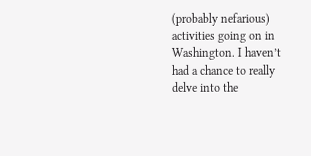(probably nefarious) activities going on in Washington. I haven’t had a chance to really delve into the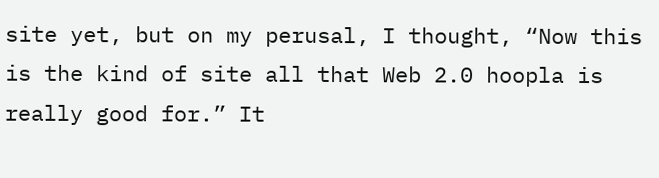site yet, but on my perusal, I thought, “Now this is the kind of site all that Web 2.0 hoopla is really good for.” It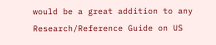would be a great addition to any Research/Reference Guide on US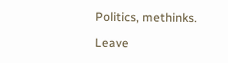Politics, methinks.

Leave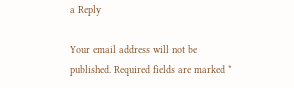a Reply

Your email address will not be published. Required fields are marked *